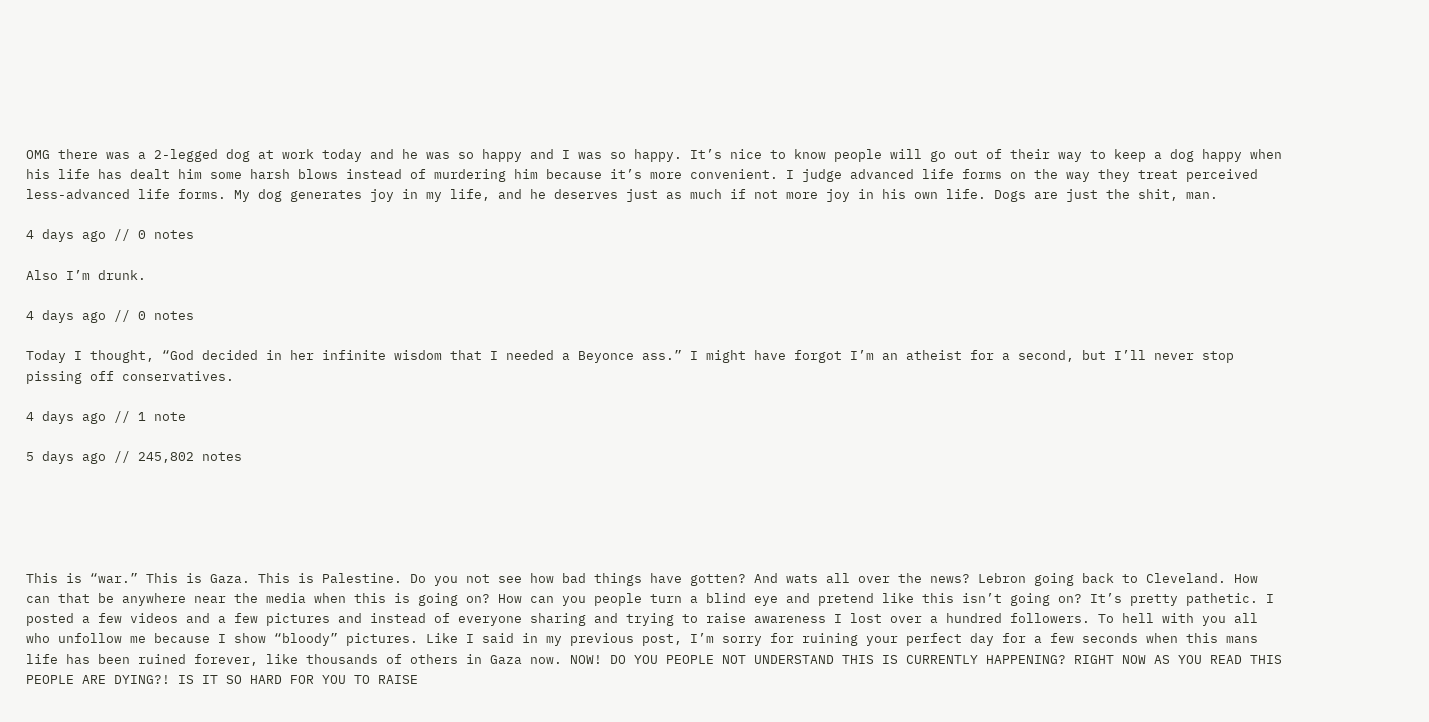OMG there was a 2-legged dog at work today and he was so happy and I was so happy. It’s nice to know people will go out of their way to keep a dog happy when his life has dealt him some harsh blows instead of murdering him because it’s more convenient. I judge advanced life forms on the way they treat perceived less-advanced life forms. My dog generates joy in my life, and he deserves just as much if not more joy in his own life. Dogs are just the shit, man.

4 days ago // 0 notes

Also I’m drunk.

4 days ago // 0 notes

Today I thought, “God decided in her infinite wisdom that I needed a Beyonce ass.” I might have forgot I’m an atheist for a second, but I’ll never stop pissing off conservatives.

4 days ago // 1 note

5 days ago // 245,802 notes





This is “war.” This is Gaza. This is Palestine. Do you not see how bad things have gotten? And wats all over the news? Lebron going back to Cleveland. How can that be anywhere near the media when this is going on? How can you people turn a blind eye and pretend like this isn’t going on? It’s pretty pathetic. I posted a few videos and a few pictures and instead of everyone sharing and trying to raise awareness I lost over a hundred followers. To hell with you all who unfollow me because I show “bloody” pictures. Like I said in my previous post, I’m sorry for ruining your perfect day for a few seconds when this mans life has been ruined forever, like thousands of others in Gaza now. NOW! DO YOU PEOPLE NOT UNDERSTAND THIS IS CURRENTLY HAPPENING? RIGHT NOW AS YOU READ THIS PEOPLE ARE DYING?! IS IT SO HARD FOR YOU TO RAISE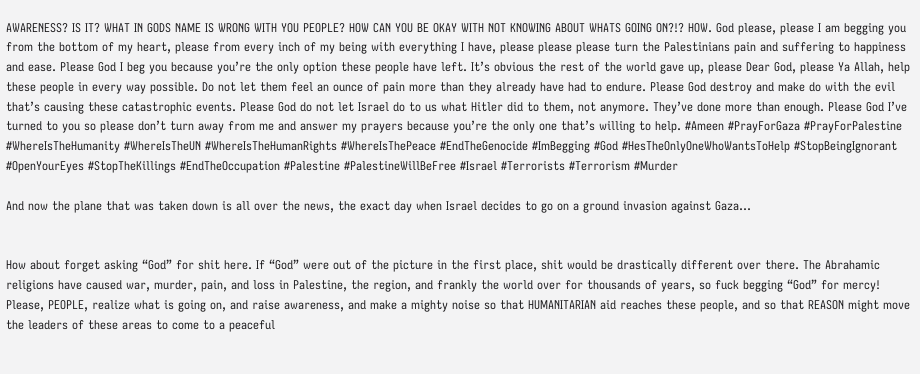AWARENESS? IS IT? WHAT IN GODS NAME IS WRONG WITH YOU PEOPLE? HOW CAN YOU BE OKAY WITH NOT KNOWING ABOUT WHATS GOING ON?!? HOW. God please, please I am begging you from the bottom of my heart, please from every inch of my being with everything I have, please please please turn the Palestinians pain and suffering to happiness and ease. Please God I beg you because you’re the only option these people have left. It’s obvious the rest of the world gave up, please Dear God, please Ya Allah, help these people in every way possible. Do not let them feel an ounce of pain more than they already have had to endure. Please God destroy and make do with the evil that’s causing these catastrophic events. Please God do not let Israel do to us what Hitler did to them, not anymore. They’ve done more than enough. Please God I’ve turned to you so please don’t turn away from me and answer my prayers because you’re the only one that’s willing to help. #Ameen #PrayForGaza #PrayForPalestine #WhereIsTheHumanity #WhereIsTheUN #WhereIsTheHumanRights #WhereIsThePeace #EndTheGenocide #ImBegging #God #HesTheOnlyOneWhoWantsToHelp #StopBeingIgnorant #OpenYourEyes #StopTheKillings #EndTheOccupation #Palestine #PalestineWillBeFree #Israel #Terrorists #Terrorism #Murder

And now the plane that was taken down is all over the news, the exact day when Israel decides to go on a ground invasion against Gaza…


How about forget asking “God” for shit here. If “God” were out of the picture in the first place, shit would be drastically different over there. The Abrahamic religions have caused war, murder, pain, and loss in Palestine, the region, and frankly the world over for thousands of years, so fuck begging “God” for mercy! Please, PEOPLE, realize what is going on, and raise awareness, and make a mighty noise so that HUMANITARIAN aid reaches these people, and so that REASON might move the leaders of these areas to come to a peaceful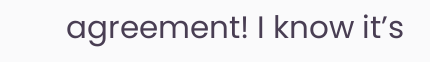agreement! I know it’s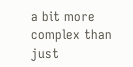a bit more complex than just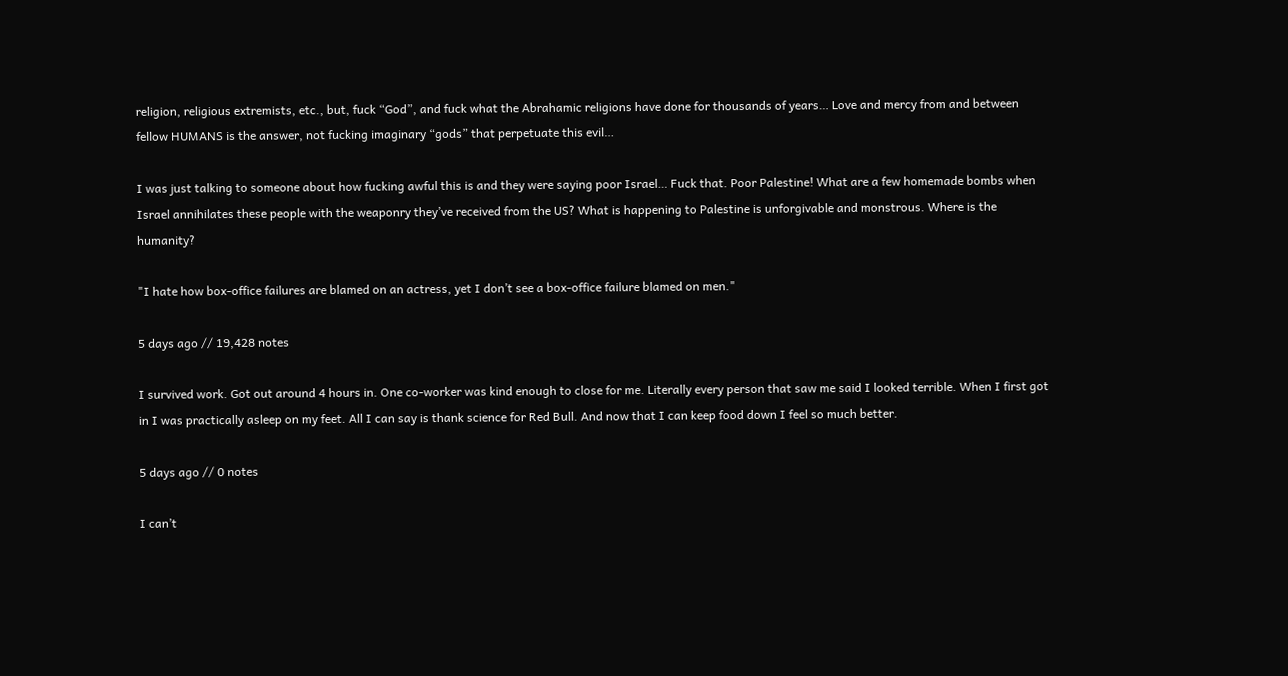religion, religious extremists, etc., but, fuck “God”, and fuck what the Abrahamic religions have done for thousands of years… Love and mercy from and between fellow HUMANS is the answer, not fucking imaginary “gods” that perpetuate this evil…

I was just talking to someone about how fucking awful this is and they were saying poor Israel… Fuck that. Poor Palestine! What are a few homemade bombs when Israel annihilates these people with the weaponry they’ve received from the US? What is happening to Palestine is unforgivable and monstrous. Where is the humanity?

"I hate how box-office failures are blamed on an actress, yet I don’t see a box-office failure blamed on men."

5 days ago // 19,428 notes

I survived work. Got out around 4 hours in. One co-worker was kind enough to close for me. Literally every person that saw me said I looked terrible. When I first got in I was practically asleep on my feet. All I can say is thank science for Red Bull. And now that I can keep food down I feel so much better.

5 days ago // 0 notes

I can’t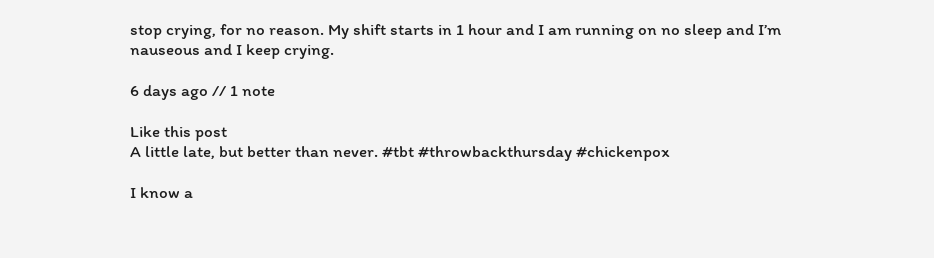stop crying, for no reason. My shift starts in 1 hour and I am running on no sleep and I’m nauseous and I keep crying.

6 days ago // 1 note

Like this post
A little late, but better than never. #tbt #throwbackthursday #chickenpox

I know a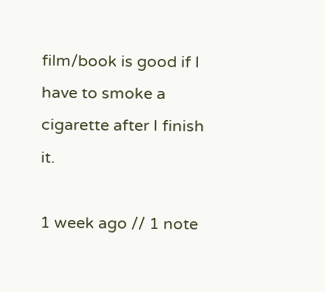film/book is good if I have to smoke a cigarette after I finish it.

1 week ago // 1 note